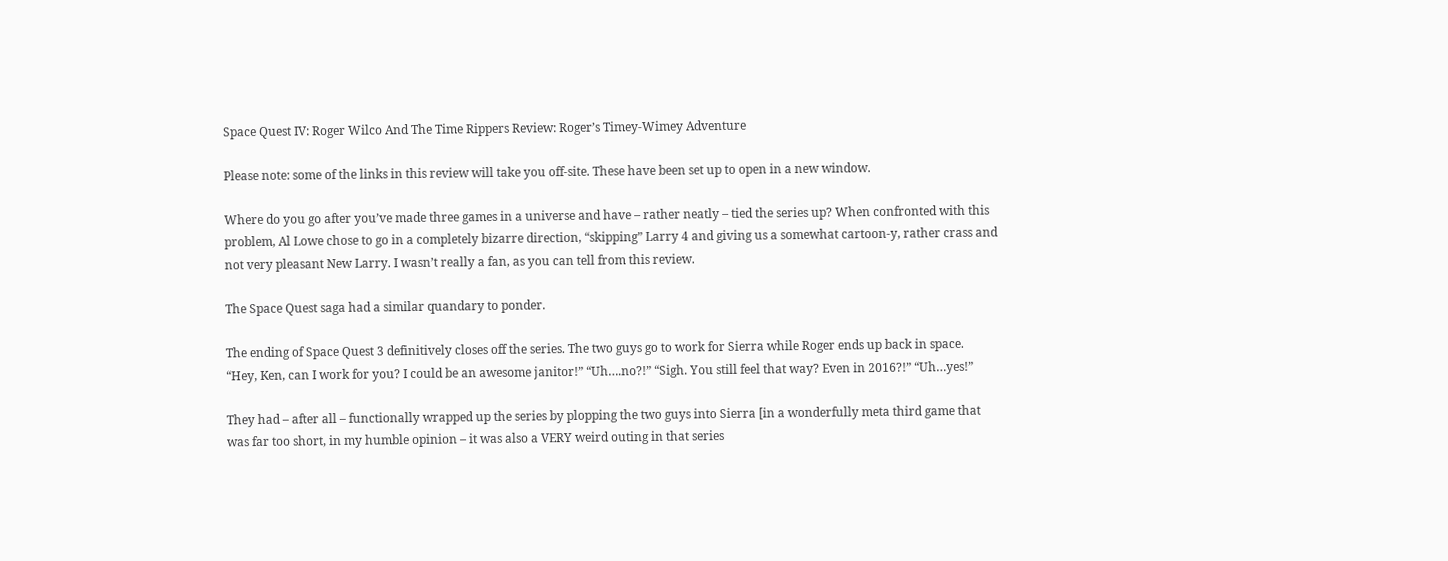Space Quest IV: Roger Wilco And The Time Rippers Review: Roger’s Timey-Wimey Adventure

Please note: some of the links in this review will take you off-site. These have been set up to open in a new window.

Where do you go after you’ve made three games in a universe and have – rather neatly – tied the series up? When confronted with this problem, Al Lowe chose to go in a completely bizarre direction, “skipping” Larry 4 and giving us a somewhat cartoon-y, rather crass and not very pleasant New Larry. I wasn’t really a fan, as you can tell from this review.

The Space Quest saga had a similar quandary to ponder.

The ending of Space Quest 3 definitively closes off the series. The two guys go to work for Sierra while Roger ends up back in space.
“Hey, Ken, can I work for you? I could be an awesome janitor!” “Uh….no?!” “Sigh. You still feel that way? Even in 2016?!” “Uh…yes!”

They had – after all – functionally wrapped up the series by plopping the two guys into Sierra [in a wonderfully meta third game that was far too short, in my humble opinion – it was also a VERY weird outing in that series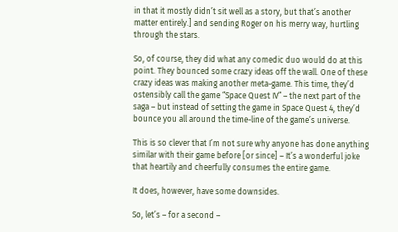in that it mostly didn’t sit well as a story, but that’s another matter entirely.] and sending Roger on his merry way, hurtling through the stars.

So, of course, they did what any comedic duo would do at this point. They bounced some crazy ideas off the wall. One of these crazy ideas was making another meta-game. This time, they’d ostensibly call the game “Space Quest IV” – the next part of the saga – but instead of setting the game in Space Quest 4, they’d bounce you all around the time-line of the game’s universe.

This is so clever that I’m not sure why anyone has done anything similar with their game before [or since] – It’s a wonderful joke that heartily and cheerfully consumes the entire game.

It does, however, have some downsides.

So, let’s – for a second –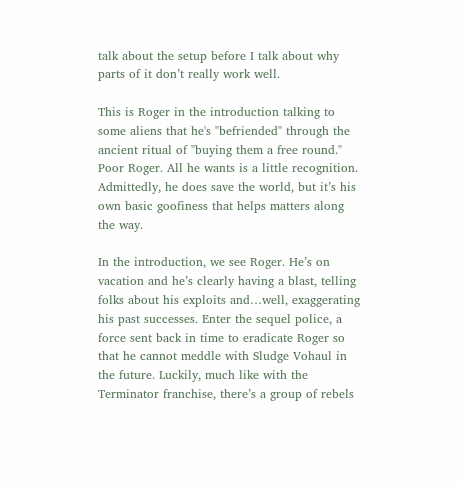talk about the setup before I talk about why parts of it don’t really work well.

This is Roger in the introduction talking to some aliens that he's "befriended" through the ancient ritual of "buying them a free round."
Poor Roger. All he wants is a little recognition. Admittedly, he does save the world, but it’s his own basic goofiness that helps matters along the way.

In the introduction, we see Roger. He’s on vacation and he’s clearly having a blast, telling folks about his exploits and…well, exaggerating his past successes. Enter the sequel police, a force sent back in time to eradicate Roger so that he cannot meddle with Sludge Vohaul in the future. Luckily, much like with the Terminator franchise, there’s a group of rebels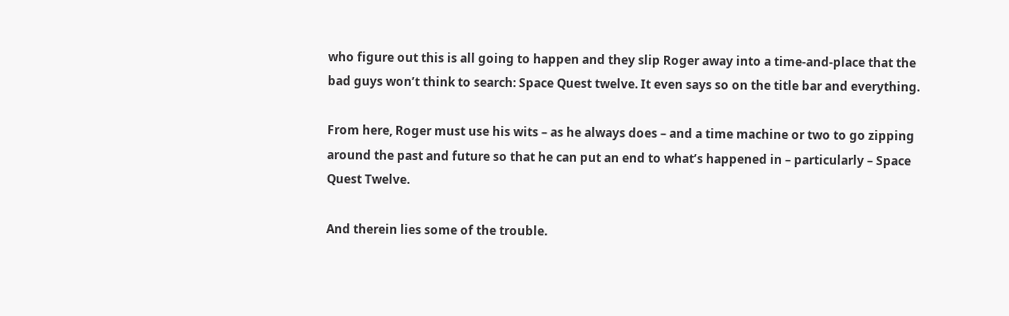who figure out this is all going to happen and they slip Roger away into a time-and-place that the bad guys won’t think to search: Space Quest twelve. It even says so on the title bar and everything.

From here, Roger must use his wits – as he always does – and a time machine or two to go zipping around the past and future so that he can put an end to what’s happened in – particularly – Space Quest Twelve.

And therein lies some of the trouble.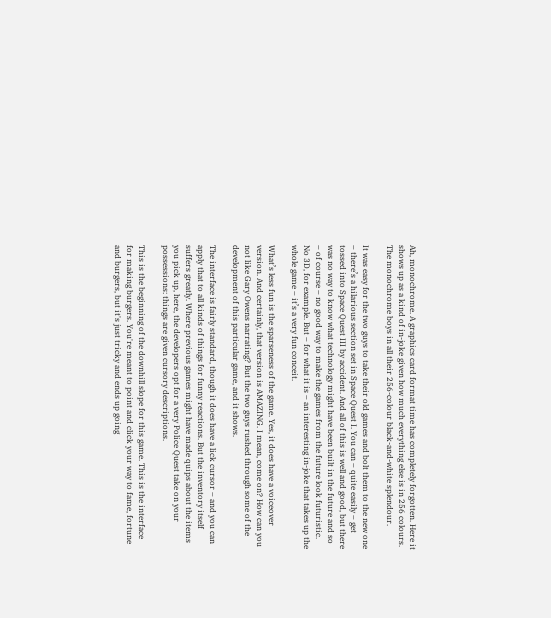Ah, monochrome. A graphics card format time has completely forgotten. Here it shows up as a kind of in-joke given how much everything else is in 256 colours.
The monochrome boys in all their 256-colour black-and-white splendour.

It was easy for the two guys to take their old games and bolt them to the new one – there’s a hilarious section set in Space Quest I. You can – quite easily – get tossed into Space Quest III by accident. And all of this is well and good, but there was no way to know what technology might have been built in the future and so – of course – no good way to make the games from the future look futuristic. No 3D, for example. But – for what it is – an interesting in-joke that takes up the whole game – it’s a very fun conceit.

What’s less fun is the sparseness of the game. Yes, it does have a voiceover version. And certainly, that version is AMAZING. I mean, come on? How can you not like Gary Owens narrating? But the two guys rushed through some of the development of this particular game, and it shows.

The interface is fairly standard, though it does have a lick cursor – and you can apply that to all kinds of things for funny reactions. But the inventory itself suffers greatly. Where previous games might have made quips about the items you pick up, here, the developers opt for a very Police Quest take on your possessions: things are given cursory descriptions.

This is the beginning of the downhill slope for this game. This is the interface for making burgers. You're meant to point and click your way to fame, fortune and burgers, but it's just tricky and ends up going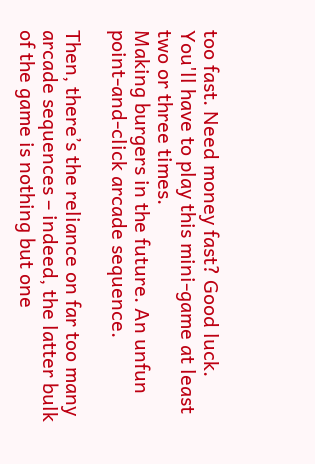too fast. Need money fast? Good luck. You'll have to play this mini-game at least two or three times.
Making burgers in the future. An unfun point-and-click arcade sequence.

Then, there’s the reliance on far too many arcade sequences – indeed, the latter bulk of the game is nothing but one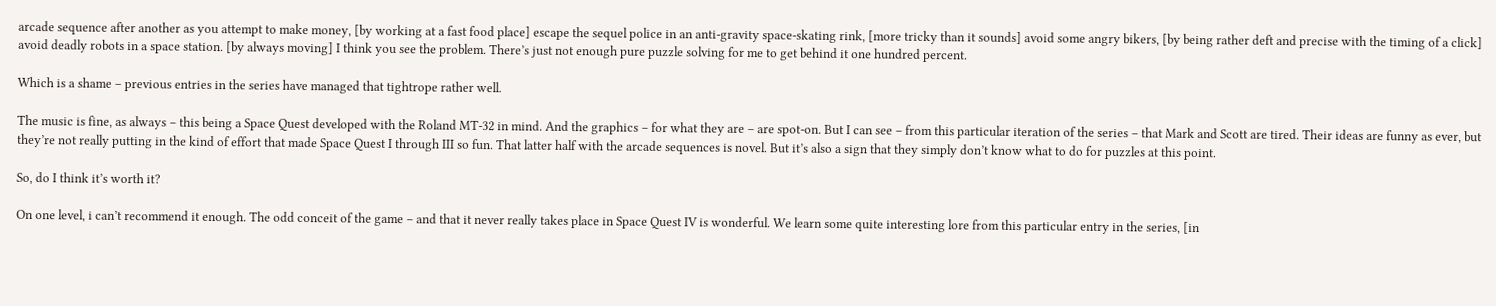arcade sequence after another as you attempt to make money, [by working at a fast food place] escape the sequel police in an anti-gravity space-skating rink, [more tricky than it sounds] avoid some angry bikers, [by being rather deft and precise with the timing of a click] avoid deadly robots in a space station. [by always moving] I think you see the problem. There’s just not enough pure puzzle solving for me to get behind it one hundred percent.

Which is a shame – previous entries in the series have managed that tightrope rather well.

The music is fine, as always – this being a Space Quest developed with the Roland MT-32 in mind. And the graphics – for what they are – are spot-on. But I can see – from this particular iteration of the series – that Mark and Scott are tired. Their ideas are funny as ever, but they’re not really putting in the kind of effort that made Space Quest I through III so fun. That latter half with the arcade sequences is novel. But it’s also a sign that they simply don’t know what to do for puzzles at this point.

So, do I think it’s worth it?

On one level, i can’t recommend it enough. The odd conceit of the game – and that it never really takes place in Space Quest IV is wonderful. We learn some quite interesting lore from this particular entry in the series, [in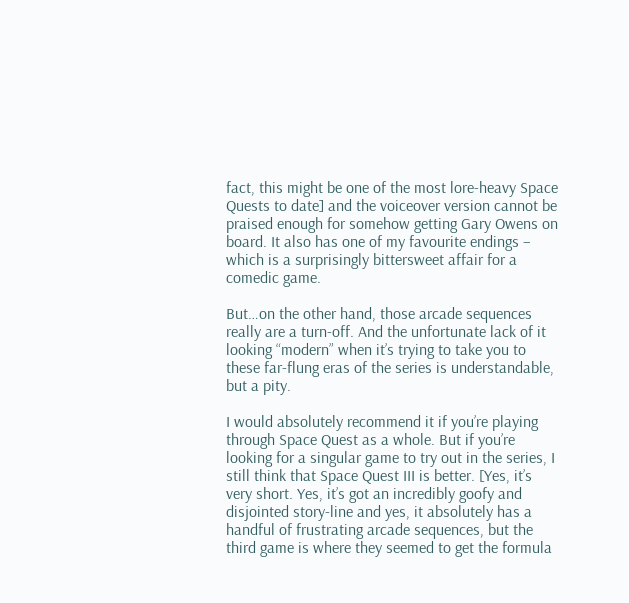fact, this might be one of the most lore-heavy Space Quests to date] and the voiceover version cannot be praised enough for somehow getting Gary Owens on board. It also has one of my favourite endings – which is a surprisingly bittersweet affair for a comedic game.

But…on the other hand, those arcade sequences really are a turn-off. And the unfortunate lack of it looking “modern” when it’s trying to take you to these far-flung eras of the series is understandable, but a pity.

I would absolutely recommend it if you’re playing through Space Quest as a whole. But if you’re looking for a singular game to try out in the series, I still think that Space Quest III is better. [Yes, it’s very short. Yes, it’s got an incredibly goofy and disjointed story-line and yes, it absolutely has a handful of frustrating arcade sequences, but the third game is where they seemed to get the formula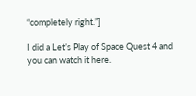“completely right.”]

I did a Let’s Play of Space Quest 4 and you can watch it here.